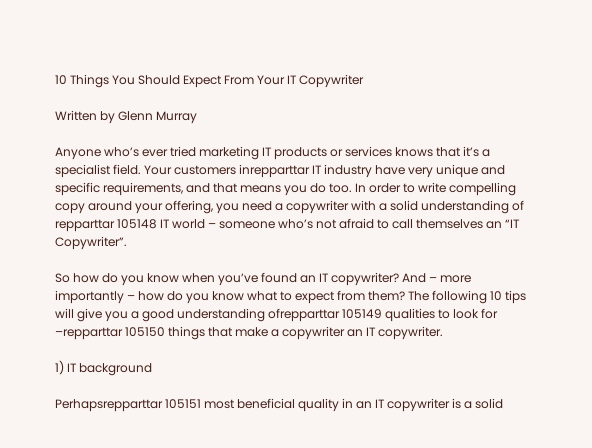10 Things You Should Expect From Your IT Copywriter

Written by Glenn Murray

Anyone who’s ever tried marketing IT products or services knows that it’s a specialist field. Your customers inrepparttar IT industry have very unique and specific requirements, and that means you do too. In order to write compelling copy around your offering, you need a copywriter with a solid understanding of repparttar 105148 IT world – someone who’s not afraid to call themselves an “IT Copywriter”.

So how do you know when you’ve found an IT copywriter? And – more importantly – how do you know what to expect from them? The following 10 tips will give you a good understanding ofrepparttar 105149 qualities to look for –repparttar 105150 things that make a copywriter an IT copywriter.

1) IT background

Perhapsrepparttar 105151 most beneficial quality in an IT copywriter is a solid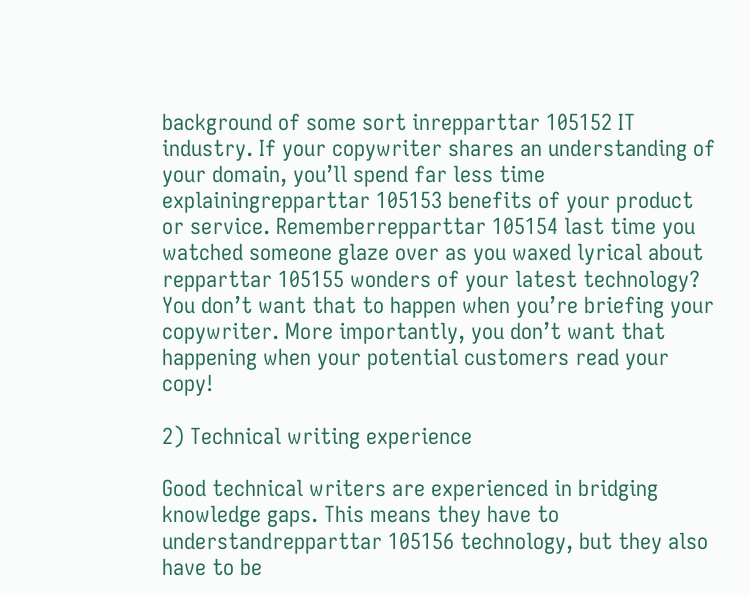background of some sort inrepparttar 105152 IT industry. If your copywriter shares an understanding of your domain, you’ll spend far less time explainingrepparttar 105153 benefits of your product or service. Rememberrepparttar 105154 last time you watched someone glaze over as you waxed lyrical about repparttar 105155 wonders of your latest technology? You don’t want that to happen when you’re briefing your copywriter. More importantly, you don’t want that happening when your potential customers read your copy!

2) Technical writing experience

Good technical writers are experienced in bridging knowledge gaps. This means they have to understandrepparttar 105156 technology, but they also have to be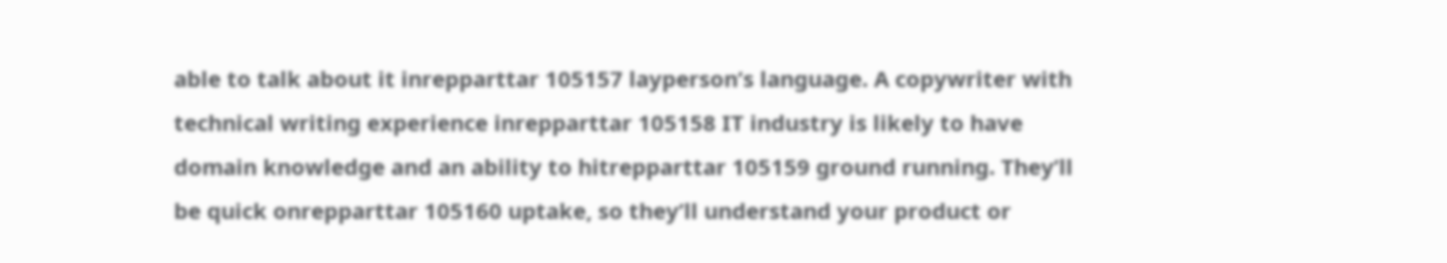able to talk about it inrepparttar 105157 layperson’s language. A copywriter with technical writing experience inrepparttar 105158 IT industry is likely to have domain knowledge and an ability to hitrepparttar 105159 ground running. They’ll be quick onrepparttar 105160 uptake, so they’ll understand your product or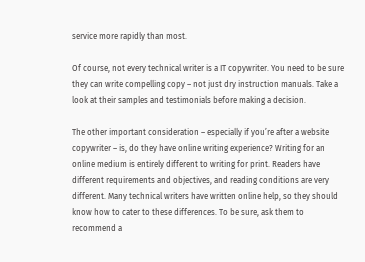service more rapidly than most.

Of course, not every technical writer is a IT copywriter. You need to be sure they can write compelling copy – not just dry instruction manuals. Take a look at their samples and testimonials before making a decision.

The other important consideration – especially if you’re after a website copywriter – is, do they have online writing experience? Writing for an online medium is entirely different to writing for print. Readers have different requirements and objectives, and reading conditions are very different. Many technical writers have written online help, so they should know how to cater to these differences. To be sure, ask them to recommend a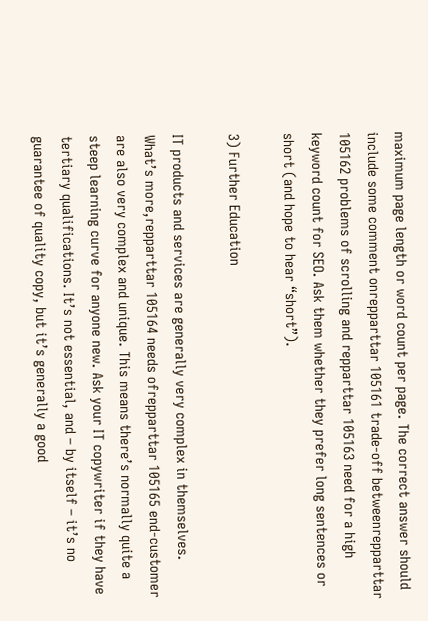maximum page length or word count per page. The correct answer should include some comment onrepparttar 105161 trade-off betweenrepparttar 105162 problems of scrolling and repparttar 105163 need for a high keyword count for SEO. Ask them whether they prefer long sentences or short (and hope to hear “short”).

3) Further Education

IT products and services are generally very complex in themselves. What’s more,repparttar 105164 needs ofrepparttar 105165 end-customer are also very complex and unique. This means there’s normally quite a steep learning curve for anyone new. Ask your IT copywriter if they have tertiary qualifications. It’s not essential, and – by itself – it’s no guarantee of quality copy, but it’s generally a good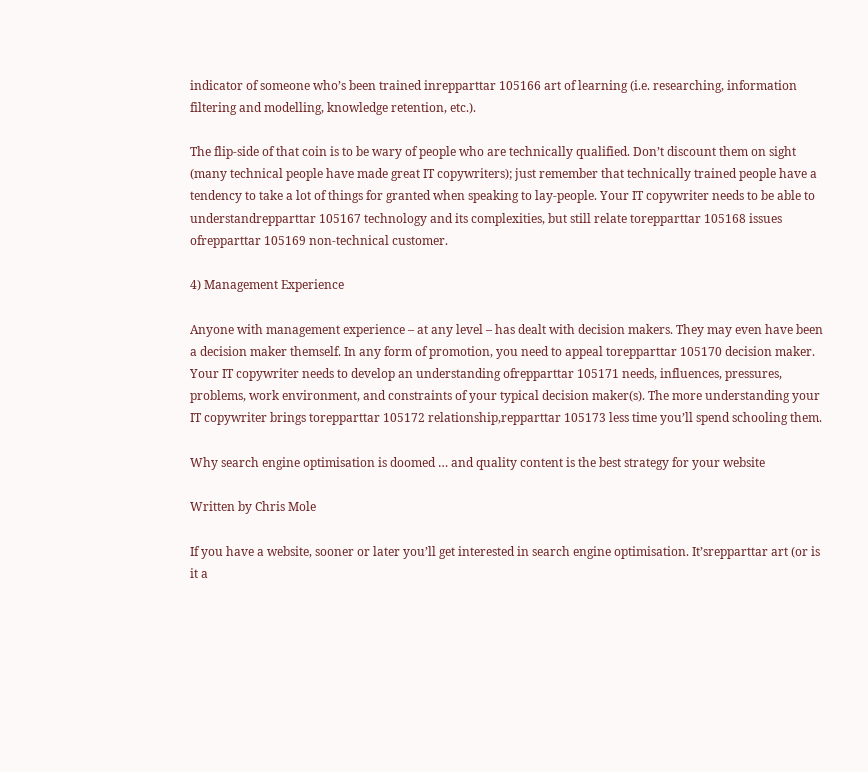indicator of someone who’s been trained inrepparttar 105166 art of learning (i.e. researching, information filtering and modelling, knowledge retention, etc.).

The flip-side of that coin is to be wary of people who are technically qualified. Don’t discount them on sight (many technical people have made great IT copywriters); just remember that technically trained people have a tendency to take a lot of things for granted when speaking to lay-people. Your IT copywriter needs to be able to understandrepparttar 105167 technology and its complexities, but still relate torepparttar 105168 issues ofrepparttar 105169 non-technical customer.

4) Management Experience

Anyone with management experience – at any level – has dealt with decision makers. They may even have been a decision maker themself. In any form of promotion, you need to appeal torepparttar 105170 decision maker. Your IT copywriter needs to develop an understanding ofrepparttar 105171 needs, influences, pressures, problems, work environment, and constraints of your typical decision maker(s). The more understanding your IT copywriter brings torepparttar 105172 relationship,repparttar 105173 less time you’ll spend schooling them.

Why search engine optimisation is doomed … and quality content is the best strategy for your website

Written by Chris Mole

If you have a website, sooner or later you’ll get interested in search engine optimisation. It’srepparttar art (or is it a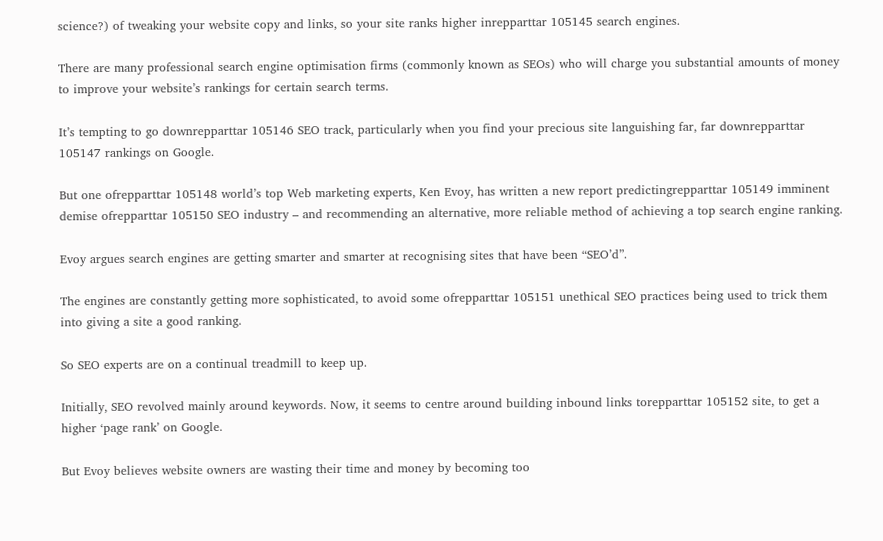science?) of tweaking your website copy and links, so your site ranks higher inrepparttar 105145 search engines.

There are many professional search engine optimisation firms (commonly known as SEOs) who will charge you substantial amounts of money to improve your website’s rankings for certain search terms.

It’s tempting to go downrepparttar 105146 SEO track, particularly when you find your precious site languishing far, far downrepparttar 105147 rankings on Google.

But one ofrepparttar 105148 world’s top Web marketing experts, Ken Evoy, has written a new report predictingrepparttar 105149 imminent demise ofrepparttar 105150 SEO industry – and recommending an alternative, more reliable method of achieving a top search engine ranking.

Evoy argues search engines are getting smarter and smarter at recognising sites that have been “SEO’d”.

The engines are constantly getting more sophisticated, to avoid some ofrepparttar 105151 unethical SEO practices being used to trick them into giving a site a good ranking.

So SEO experts are on a continual treadmill to keep up.

Initially, SEO revolved mainly around keywords. Now, it seems to centre around building inbound links torepparttar 105152 site, to get a higher ‘page rank’ on Google.

But Evoy believes website owners are wasting their time and money by becoming too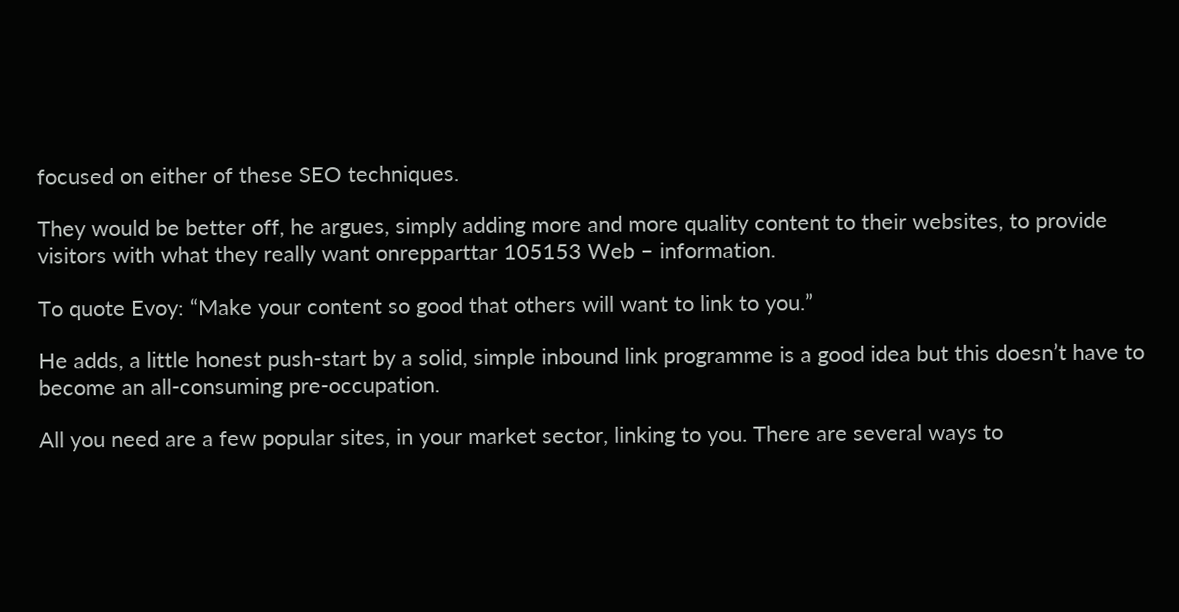focused on either of these SEO techniques.

They would be better off, he argues, simply adding more and more quality content to their websites, to provide visitors with what they really want onrepparttar 105153 Web – information.

To quote Evoy: “Make your content so good that others will want to link to you.”

He adds, a little honest push-start by a solid, simple inbound link programme is a good idea but this doesn’t have to become an all-consuming pre-occupation.

All you need are a few popular sites, in your market sector, linking to you. There are several ways to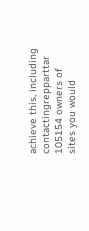achieve this, including contactingrepparttar 105154 owners of sites you would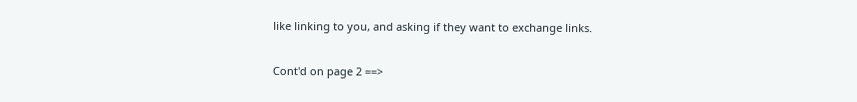like linking to you, and asking if they want to exchange links.

Cont'd on page 2 ==>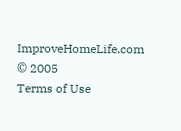ImproveHomeLife.com © 2005
Terms of Use